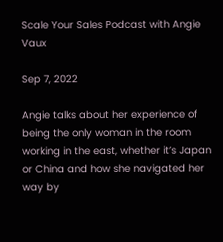Scale Your Sales Podcast with Angie Vaux

Sep 7, 2022

Angie talks about her experience of being the only woman in the room working in the east, whether it’s Japan or China and how she navigated her way by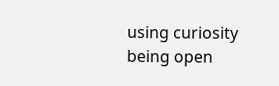using curiosity being open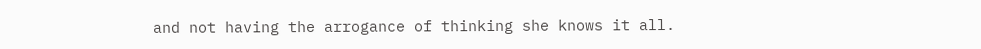and not having the arrogance of thinking she knows it all.